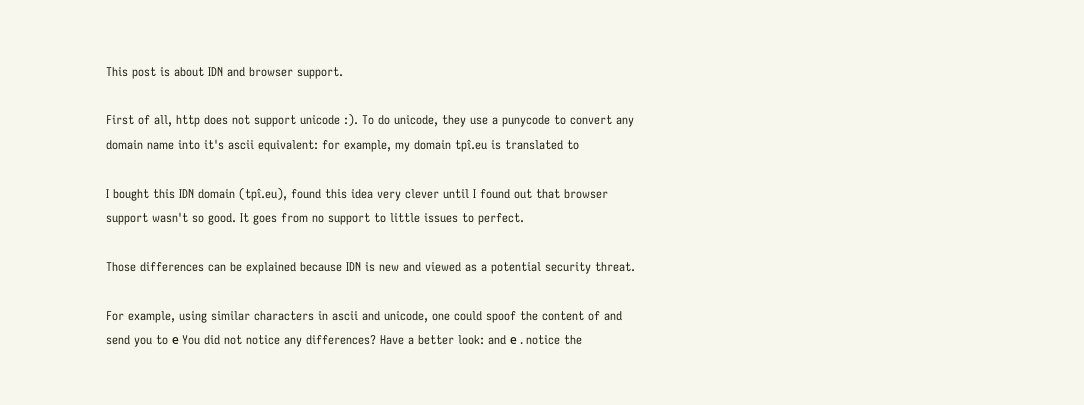This post is about IDN and browser support.

First of all, http does not support unicode :). To do unicode, they use a punycode to convert any domain name into it's ascii equivalent: for example, my domain tpî.eu is translated to

I bought this IDN domain (tpî.eu), found this idea very clever until I found out that browser support wasn't so good. It goes from no support to little issues to perfect.

Those differences can be explained because IDN is new and viewed as a potential security threat.

For example, using similar characters in ascii and unicode, one could spoof the content of and send you to е You did not notice any differences? Have a better look: and е . notice the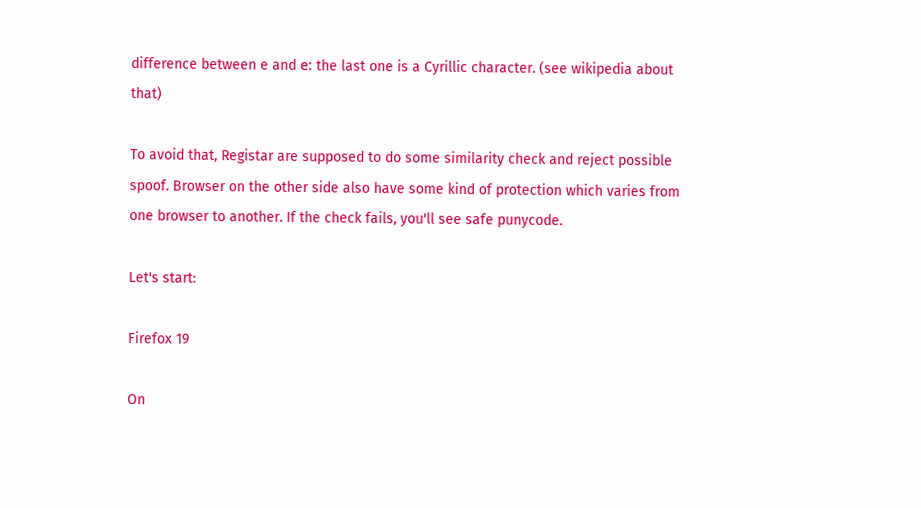difference between e and е: the last one is a Cyrillic character. (see wikipedia about that)

To avoid that, Registar are supposed to do some similarity check and reject possible spoof. Browser on the other side also have some kind of protection which varies from one browser to another. If the check fails, you'll see safe punycode.

Let's start:

Firefox 19

On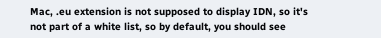Mac, .eu extension is not supposed to display IDN, so it's not part of a white list, so by default, you should see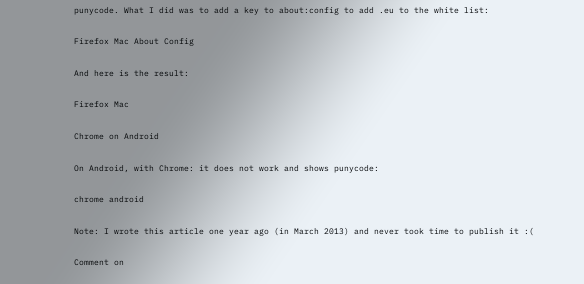punycode. What I did was to add a key to about:config to add .eu to the white list:

Firefox Mac About Config

And here is the result:

Firefox Mac

Chrome on Android

On Android, with Chrome: it does not work and shows punycode:

chrome android

Note: I wrote this article one year ago (in March 2013) and never took time to publish it :(

Comment on